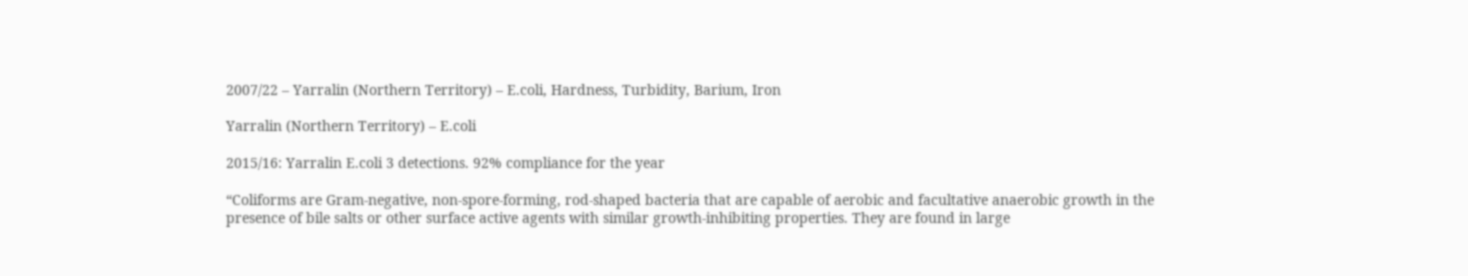2007/22 – Yarralin (Northern Territory) – E.coli, Hardness, Turbidity, Barium, Iron

Yarralin (Northern Territory) – E.coli

2015/16: Yarralin E.coli 3 detections. 92% compliance for the year

“Coliforms are Gram-negative, non-spore-forming, rod-shaped bacteria that are capable of aerobic and facultative anaerobic growth in the presence of bile salts or other surface active agents with similar growth-inhibiting properties. They are found in large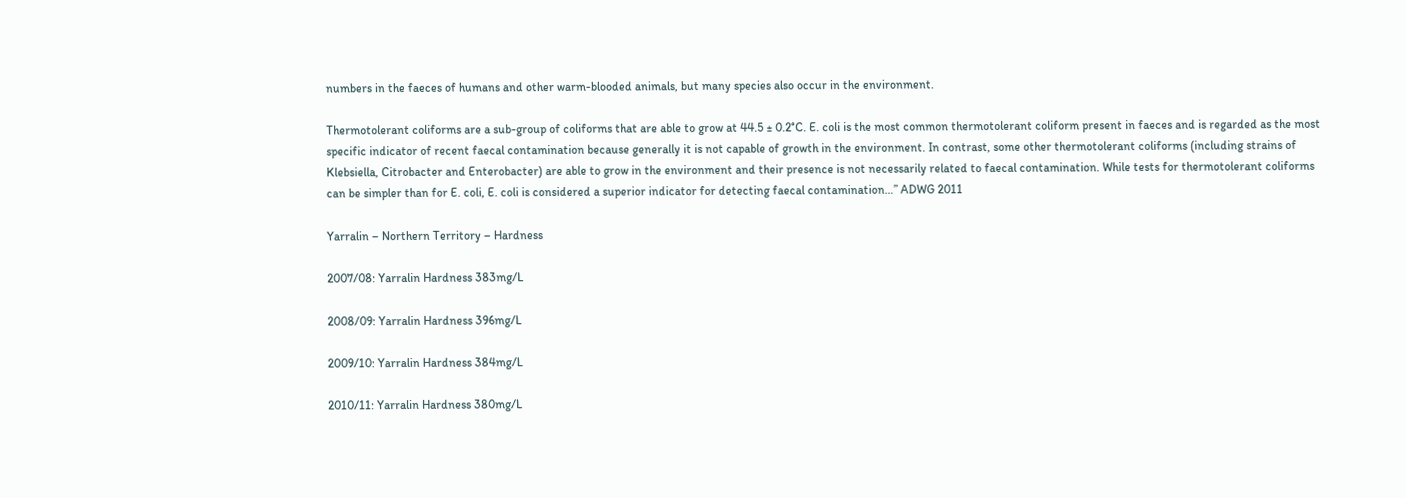numbers in the faeces of humans and other warm-blooded animals, but many species also occur in the environment.

Thermotolerant coliforms are a sub-group of coliforms that are able to grow at 44.5 ± 0.2°C. E. coli is the most common thermotolerant coliform present in faeces and is regarded as the most specific indicator of recent faecal contamination because generally it is not capable of growth in the environment. In contrast, some other thermotolerant coliforms (including strains of Klebsiella, Citrobacter and Enterobacter) are able to grow in the environment and their presence is not necessarily related to faecal contamination. While tests for thermotolerant coliforms can be simpler than for E. coli, E. coli is considered a superior indicator for detecting faecal contamination…” ADWG 2011

Yarralin – Northern Territory – Hardness

2007/08: Yarralin Hardness 383mg/L

2008/09: Yarralin Hardness 396mg/L

2009/10: Yarralin Hardness 384mg/L

2010/11: Yarralin Hardness 380mg/L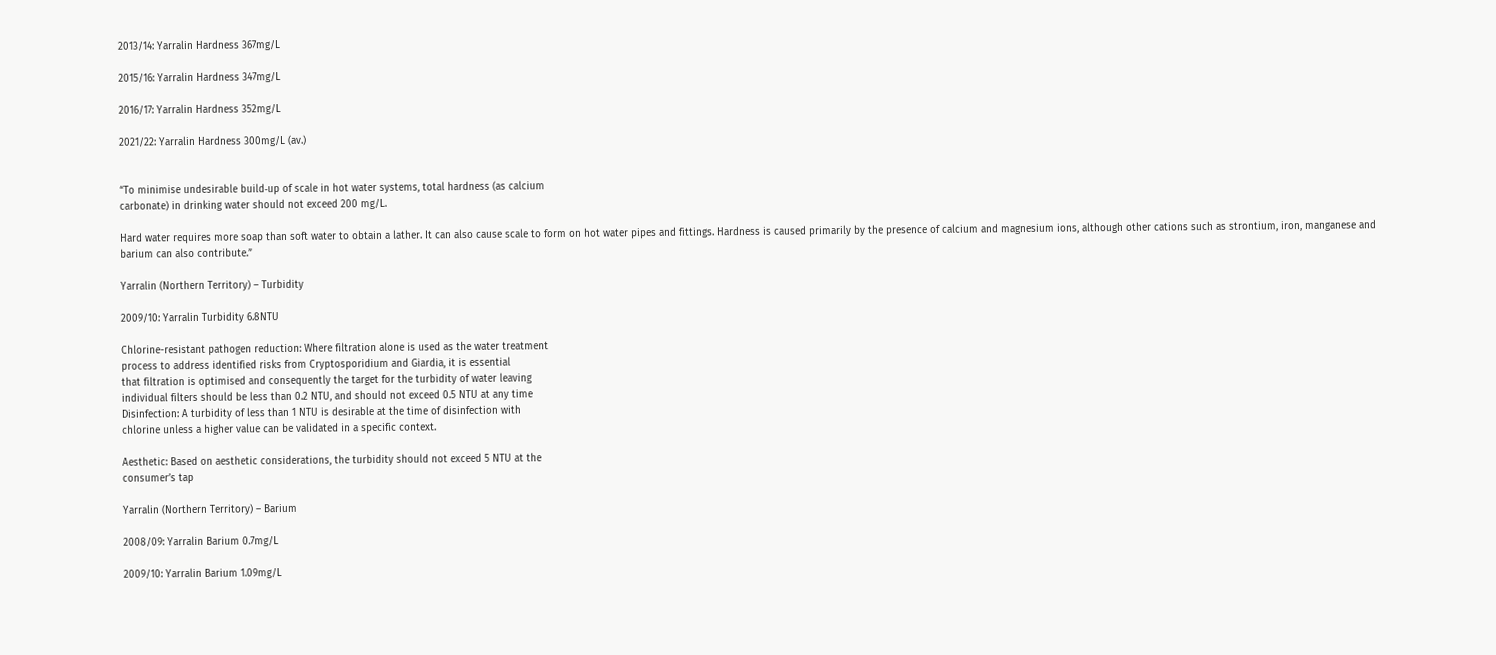2013/14: Yarralin Hardness 367mg/L

2015/16: Yarralin Hardness 347mg/L

2016/17: Yarralin Hardness 352mg/L

2021/22: Yarralin Hardness 300mg/L (av.)


“To minimise undesirable build‑up of scale in hot water systems, total hardness (as calcium
carbonate) in drinking water should not exceed 200 mg/L.

Hard water requires more soap than soft water to obtain a lather. It can also cause scale to form on hot water pipes and fittings. Hardness is caused primarily by the presence of calcium and magnesium ions, although other cations such as strontium, iron, manganese and barium can also contribute.”

Yarralin (Northern Territory) – Turbidity

2009/10: Yarralin Turbidity 6.8NTU

Chlorine-resistant pathogen reduction: Where filtration alone is used as the water treatment
process to address identified risks from Cryptosporidium and Giardia, it is essential
that filtration is optimised and consequently the target for the turbidity of water leaving
individual filters should be less than 0.2 NTU, and should not exceed 0.5 NTU at any time
Disinfection: A turbidity of less than 1 NTU is desirable at the time of disinfection with
chlorine unless a higher value can be validated in a specific context.

Aesthetic: Based on aesthetic considerations, the turbidity should not exceed 5 NTU at the
consumer’s tap

Yarralin (Northern Territory) – Barium

2008/09: Yarralin Barium 0.7mg/L

2009/10: Yarralin Barium 1.09mg/L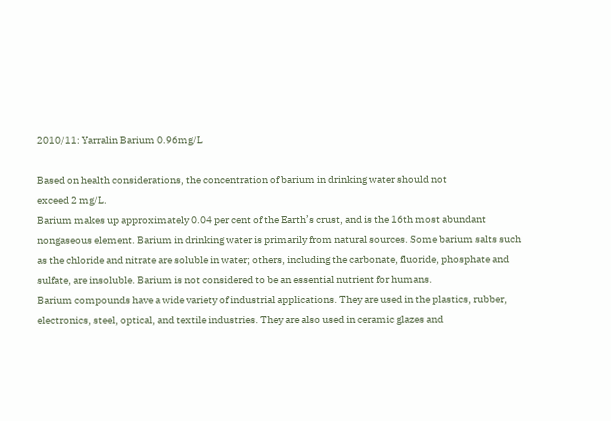2010/11: Yarralin Barium 0.96mg/L

Based on health considerations, the concentration of barium in drinking water should not
exceed 2 mg/L.
Barium makes up approximately 0.04 per cent of the Earth’s crust, and is the 16th most abundant nongaseous element. Barium in drinking water is primarily from natural sources. Some barium salts such as the chloride and nitrate are soluble in water; others, including the carbonate, fluoride, phosphate and sulfate, are insoluble. Barium is not considered to be an essential nutrient for humans.
Barium compounds have a wide variety of industrial applications. They are used in the plastics, rubber, electronics, steel, optical, and textile industries. They are also used in ceramic glazes and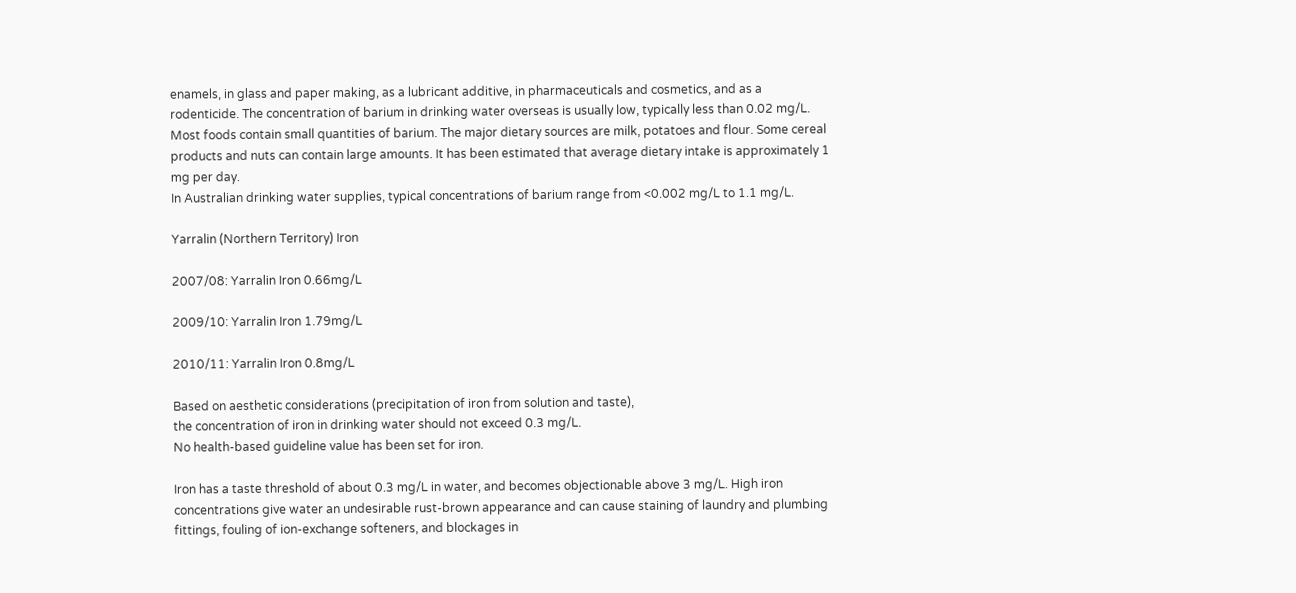enamels, in glass and paper making, as a lubricant additive, in pharmaceuticals and cosmetics, and as a rodenticide. The concentration of barium in drinking water overseas is usually low, typically less than 0.02 mg/L.
Most foods contain small quantities of barium. The major dietary sources are milk, potatoes and flour. Some cereal products and nuts can contain large amounts. It has been estimated that average dietary intake is approximately 1 mg per day.
In Australian drinking water supplies, typical concentrations of barium range from <0.002 mg/L to 1.1 mg/L.

Yarralin (Northern Territory) Iron

2007/08: Yarralin Iron 0.66mg/L

2009/10: Yarralin Iron 1.79mg/L

2010/11: Yarralin Iron 0.8mg/L

Based on aesthetic considerations (precipitation of iron from solution and taste),
the concentration of iron in drinking water should not exceed 0.3 mg/L.
No health-based guideline value has been set for iron.

Iron has a taste threshold of about 0.3 mg/L in water, and becomes objectionable above 3 mg/L. High iron concentrations give water an undesirable rust-brown appearance and can cause staining of laundry and plumbing fittings, fouling of ion-exchange softeners, and blockages in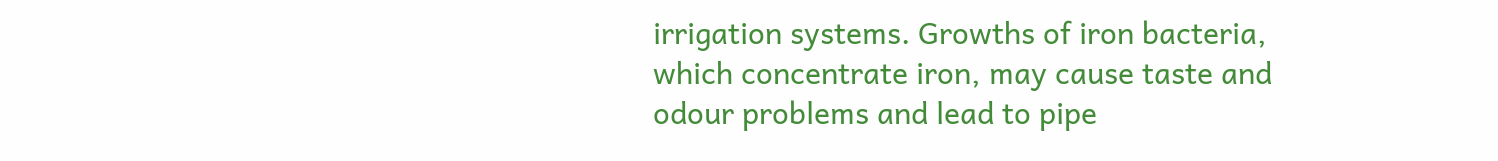irrigation systems. Growths of iron bacteria, which concentrate iron, may cause taste and odour problems and lead to pipe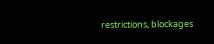restrictions, blockages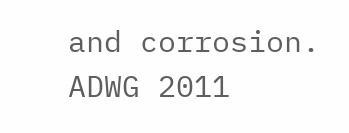and corrosion. ADWG 2011